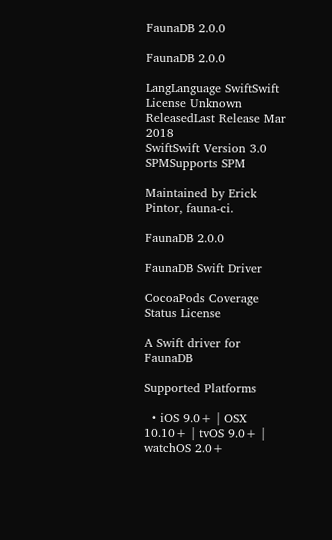FaunaDB 2.0.0

FaunaDB 2.0.0

LangLanguage SwiftSwift
License Unknown
ReleasedLast Release Mar 2018
SwiftSwift Version 3.0
SPMSupports SPM

Maintained by Erick Pintor, fauna-ci.

FaunaDB 2.0.0

FaunaDB Swift Driver

CocoaPods Coverage Status License

A Swift driver for FaunaDB

Supported Platforms

  • iOS 9.0+ | OSX 10.10+ | tvOS 9.0+ | watchOS 2.0+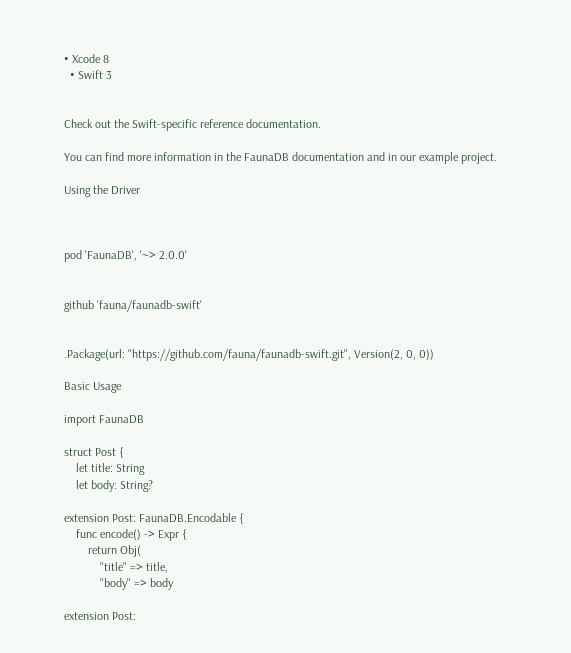• Xcode 8
  • Swift 3


Check out the Swift-specific reference documentation.

You can find more information in the FaunaDB documentation and in our example project.

Using the Driver



pod 'FaunaDB', '~> 2.0.0'


github 'fauna/faunadb-swift'


.Package(url: "https://github.com/fauna/faunadb-swift.git", Version(2, 0, 0))

Basic Usage

import FaunaDB

struct Post {
    let title: String
    let body: String?

extension Post: FaunaDB.Encodable {
    func encode() -> Expr {
        return Obj(
            "title" => title,
            "body" => body

extension Post: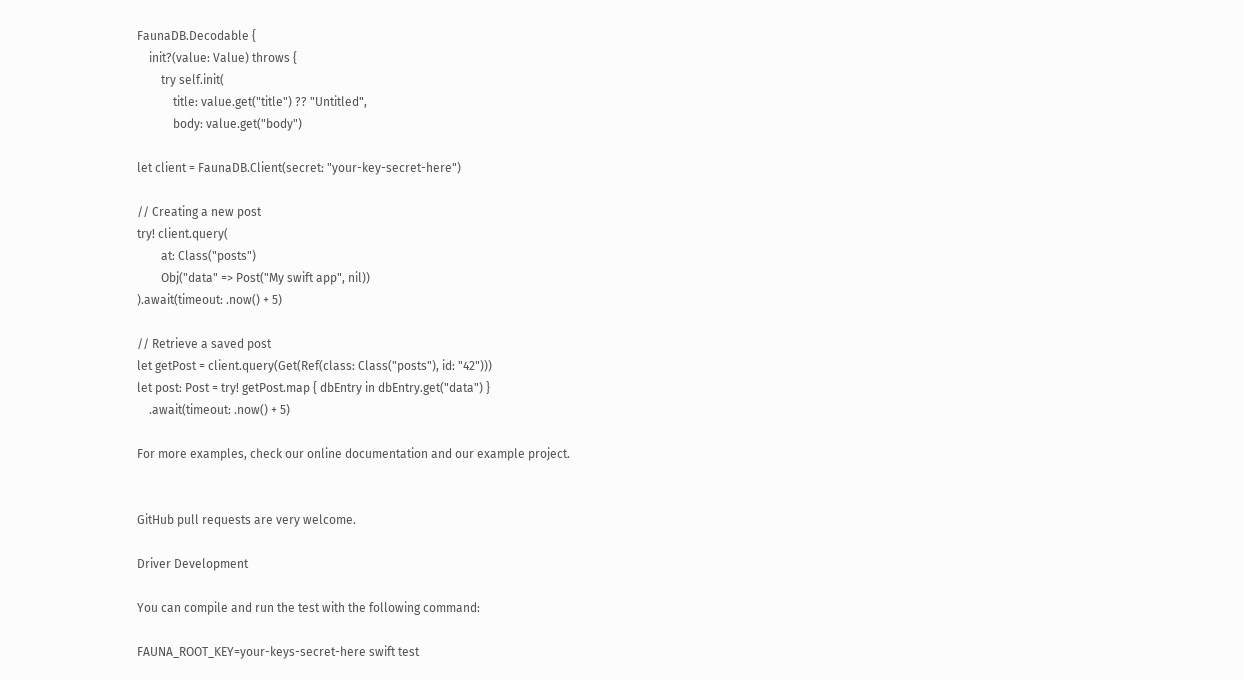FaunaDB.Decodable {
    init?(value: Value) throws {
        try self.init(
            title: value.get("title") ?? "Untitled",
            body: value.get("body")

let client = FaunaDB.Client(secret: "your-key-secret-here")

// Creating a new post
try! client.query(
        at: Class("posts")
        Obj("data" => Post("My swift app", nil))
).await(timeout: .now() + 5)

// Retrieve a saved post
let getPost = client.query(Get(Ref(class: Class("posts"), id: "42")))
let post: Post = try! getPost.map { dbEntry in dbEntry.get("data") }
    .await(timeout: .now() + 5)

For more examples, check our online documentation and our example project.


GitHub pull requests are very welcome.

Driver Development

You can compile and run the test with the following command:

FAUNA_ROOT_KEY=your-keys-secret-here swift test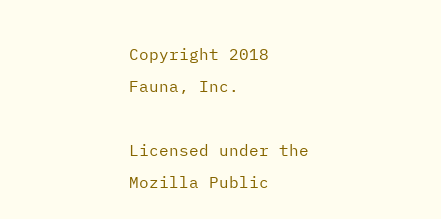Copyright 2018 Fauna, Inc.

Licensed under the Mozilla Public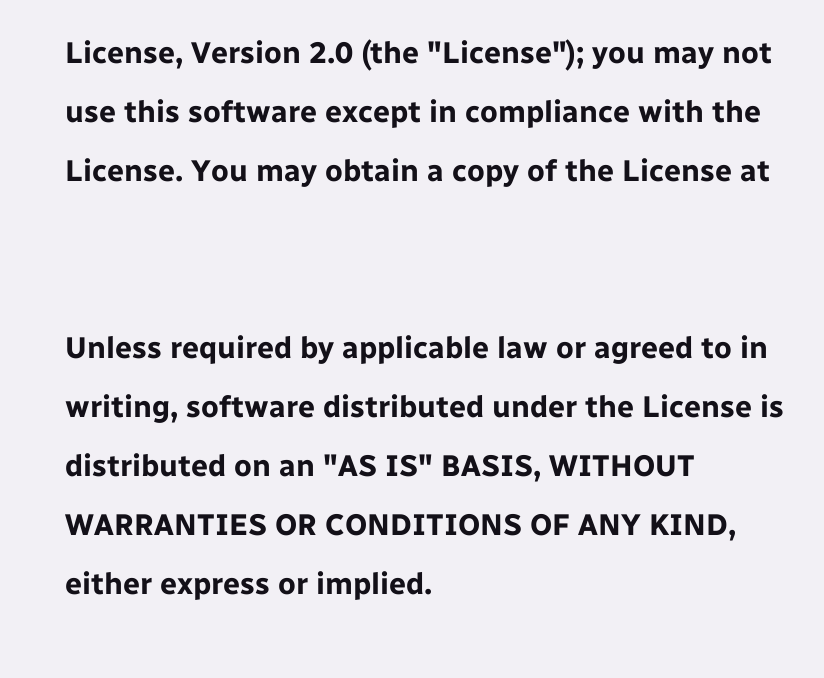License, Version 2.0 (the "License"); you may not use this software except in compliance with the License. You may obtain a copy of the License at


Unless required by applicable law or agreed to in writing, software distributed under the License is distributed on an "AS IS" BASIS, WITHOUT WARRANTIES OR CONDITIONS OF ANY KIND, either express or implied.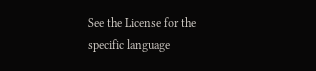See the License for the specific language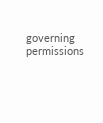governing permissions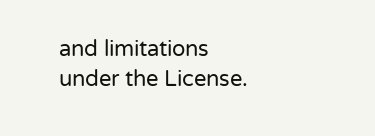and limitations under the License.